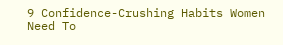9 Confidence-Crushing Habits Women Need To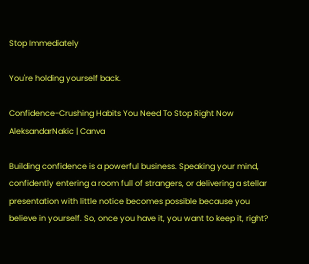Stop Immediately

You're holding yourself back.

Confidence-Crushing Habits You Need To Stop Right Now AleksandarNakic | Canva

Building confidence is a powerful business. Speaking your mind, confidently entering a room full of strangers, or delivering a stellar presentation with little notice becomes possible because you believe in yourself. So, once you have it, you want to keep it, right?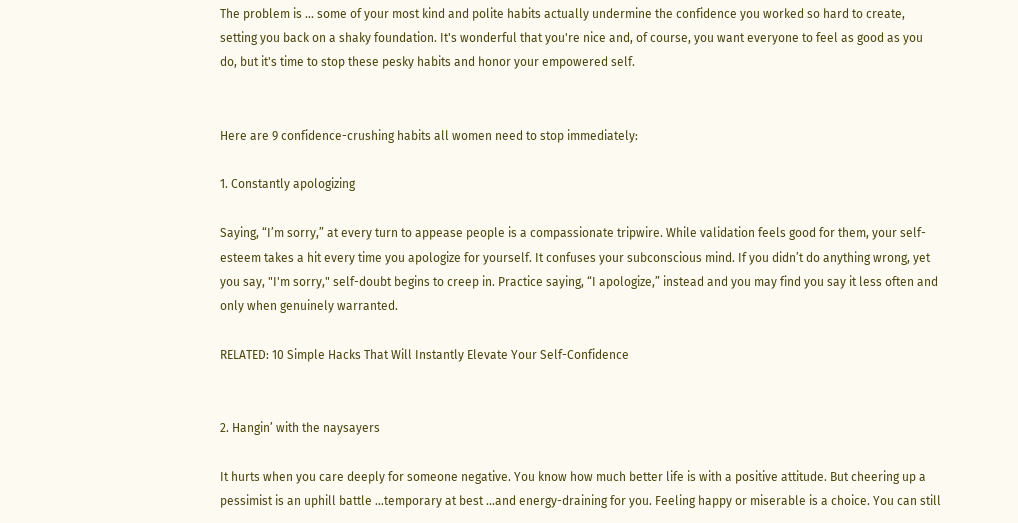The problem is ... some of your most kind and polite habits actually undermine the confidence you worked so hard to create, setting you back on a shaky foundation. It's wonderful that you're nice and, of course, you want everyone to feel as good as you do, but it's time to stop these pesky habits and honor your empowered self.


Here are 9 confidence-crushing habits all women need to stop immediately:

1. Constantly apologizing

Saying, “I’m sorry,” at every turn to appease people is a compassionate tripwire. While validation feels good for them, your self-esteem takes a hit every time you apologize for yourself. It confuses your subconscious mind. If you didn’t do anything wrong, yet you say, "I'm sorry," self-doubt begins to creep in. Practice saying, “I apologize,” instead and you may find you say it less often and only when genuinely warranted.

RELATED: 10 Simple Hacks That Will Instantly Elevate Your Self-Confidence


2. Hangin’ with the naysayers

It hurts when you care deeply for someone negative. You know how much better life is with a positive attitude. But cheering up a pessimist is an uphill battle …temporary at best …and energy-draining for you. Feeling happy or miserable is a choice. You can still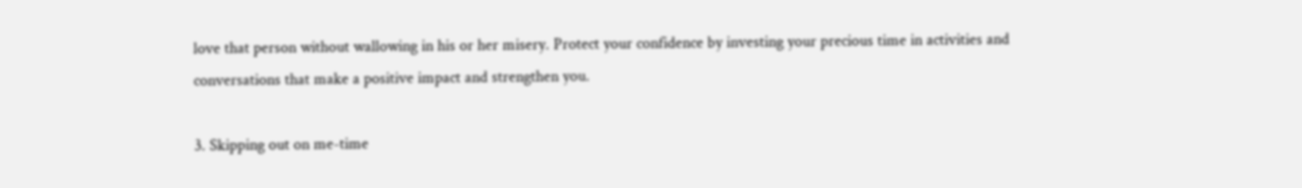love that person without wallowing in his or her misery. Protect your confidence by investing your precious time in activities and conversations that make a positive impact and strengthen you.

3. Skipping out on me-time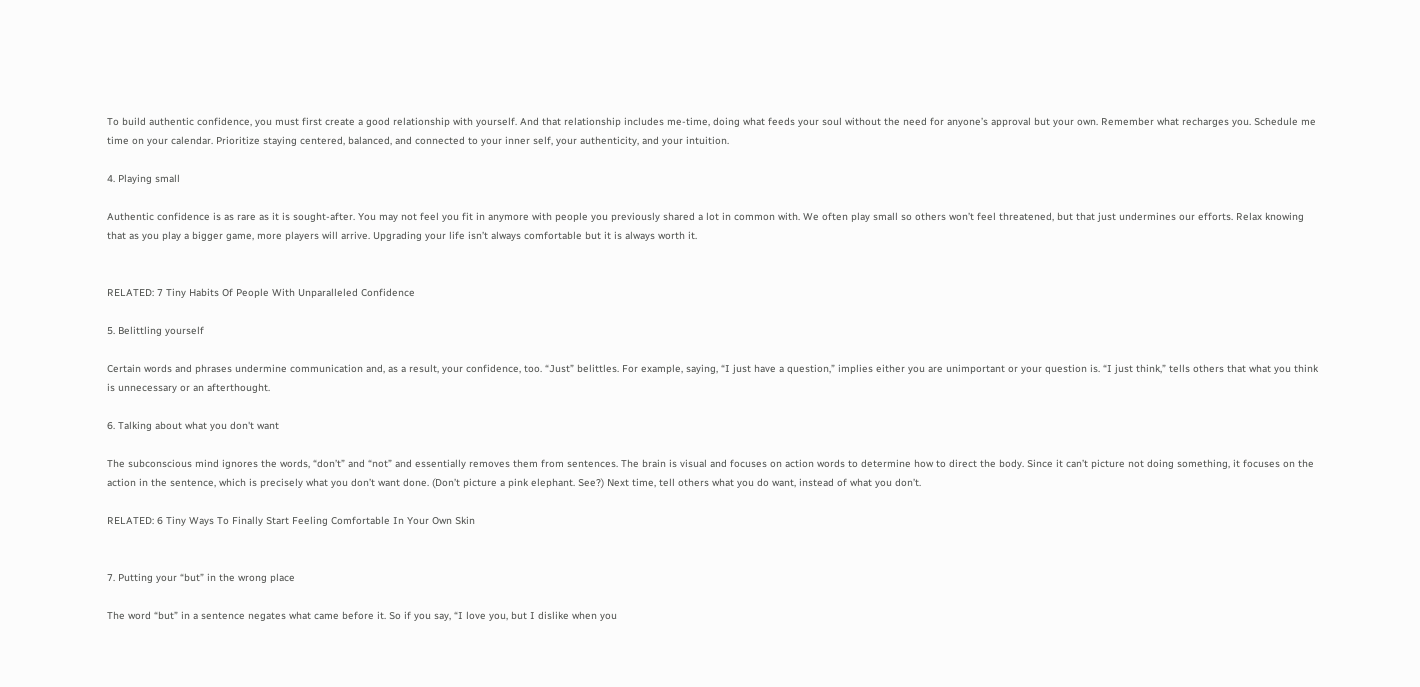To build authentic confidence, you must first create a good relationship with yourself. And that relationship includes me-time, doing what feeds your soul without the need for anyone’s approval but your own. Remember what recharges you. Schedule me time on your calendar. Prioritize staying centered, balanced, and connected to your inner self, your authenticity, and your intuition.

4. Playing small

Authentic confidence is as rare as it is sought-after. You may not feel you fit in anymore with people you previously shared a lot in common with. We often play small so others won’t feel threatened, but that just undermines our efforts. Relax knowing that as you play a bigger game, more players will arrive. Upgrading your life isn’t always comfortable but it is always worth it.


RELATED: 7 Tiny Habits Of People With Unparalleled Confidence

5. Belittling yourself

Certain words and phrases undermine communication and, as a result, your confidence, too. “Just” belittles. For example, saying, “I just have a question,” implies either you are unimportant or your question is. “I just think,” tells others that what you think is unnecessary or an afterthought.

6. Talking about what you don't want

The subconscious mind ignores the words, “don’t” and “not” and essentially removes them from sentences. The brain is visual and focuses on action words to determine how to direct the body. Since it can’t picture not doing something, it focuses on the action in the sentence, which is precisely what you don’t want done. (Don’t picture a pink elephant. See?) Next time, tell others what you do want, instead of what you don’t.

RELATED: 6 Tiny Ways To Finally Start Feeling Comfortable In Your Own Skin


7. Putting your “but” in the wrong place

The word “but” in a sentence negates what came before it. So if you say, “I love you, but I dislike when you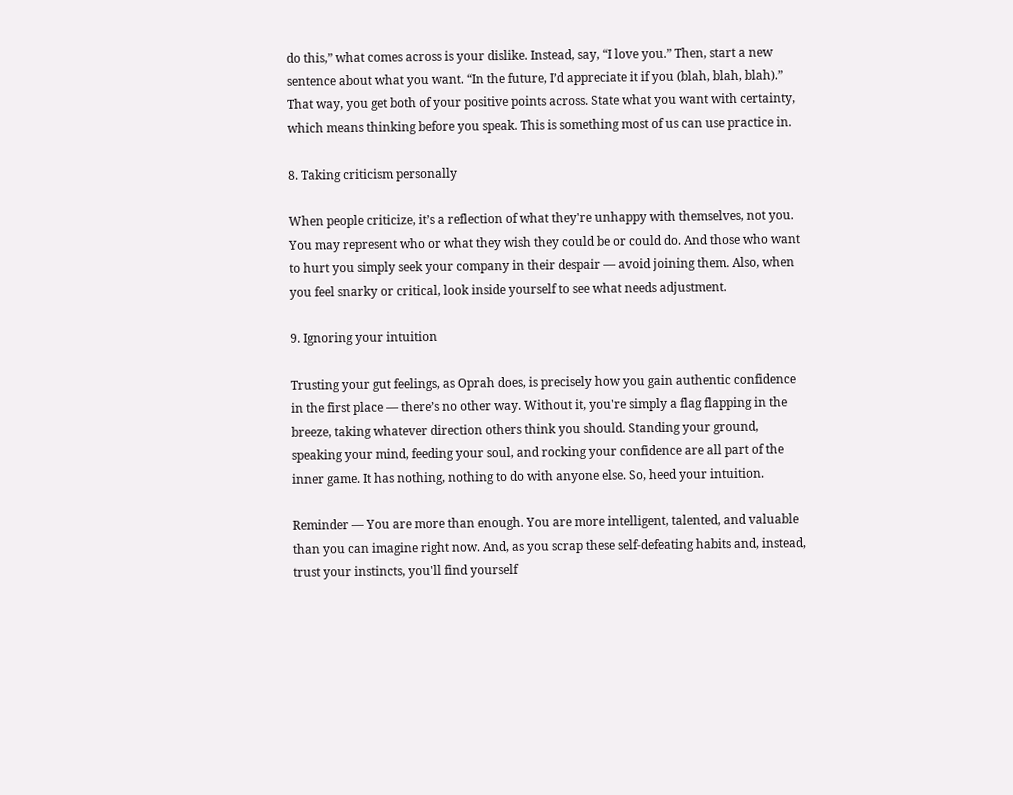do this,” what comes across is your dislike. Instead, say, “I love you.” Then, start a new sentence about what you want. “In the future, I’d appreciate it if you (blah, blah, blah).” That way, you get both of your positive points across. State what you want with certainty, which means thinking before you speak. This is something most of us can use practice in.

8. Taking criticism personally

When people criticize, it’s a reflection of what they're unhappy with themselves, not you. You may represent who or what they wish they could be or could do. And those who want to hurt you simply seek your company in their despair — avoid joining them. Also, when you feel snarky or critical, look inside yourself to see what needs adjustment.

9. Ignoring your intuition

Trusting your gut feelings, as Oprah does, is precisely how you gain authentic confidence in the first place — there’s no other way. Without it, you're simply a flag flapping in the breeze, taking whatever direction others think you should. Standing your ground, speaking your mind, feeding your soul, and rocking your confidence are all part of the inner game. It has nothing, nothing to do with anyone else. So, heed your intuition.

Reminder — You are more than enough. You are more intelligent, talented, and valuable than you can imagine right now. And, as you scrap these self-defeating habits and, instead, trust your instincts, you'll find yourself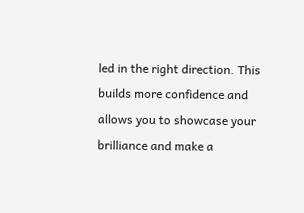led in the right direction. This builds more confidence and allows you to showcase your brilliance and make a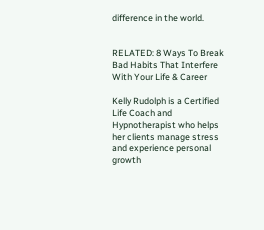difference in the world.


RELATED: 8 Ways To Break Bad Habits That Interfere With Your Life & Career

Kelly Rudolph is a Certified Life Coach and Hypnotherapist who helps her clients manage stress and experience personal growth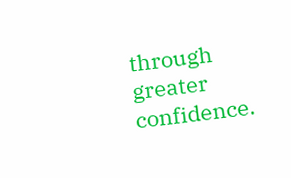through greater confidence.